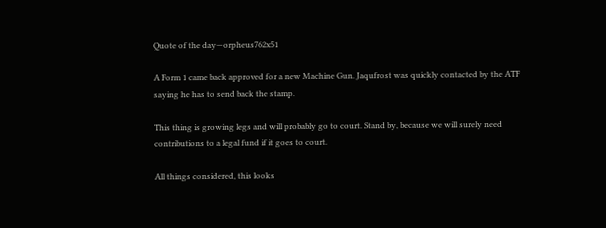Quote of the day—orpheus762x51

A Form 1 came back approved for a new Machine Gun. Jaqufrost was quickly contacted by the ATF saying he has to send back the stamp.

This thing is growing legs and will probably go to court. Stand by, because we will surely need contributions to a legal fund if it goes to court.

All things considered, this looks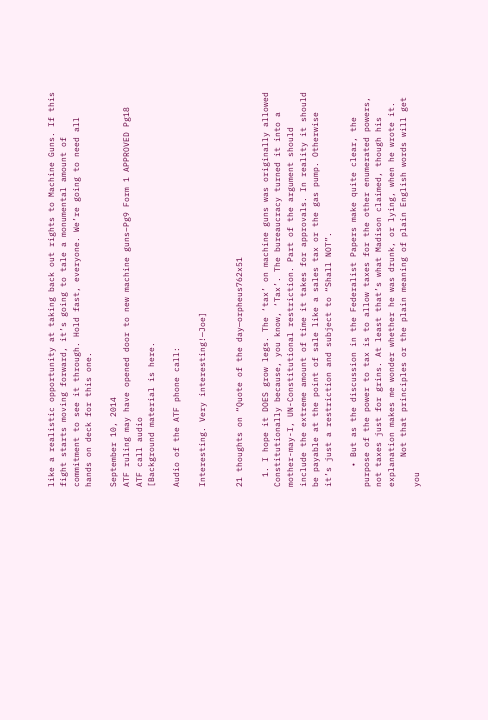like a realistic opportunity at taking back out rights to Machine Guns. If this fight starts moving forward, it’s going to tale a monumental amount of commitment to see it through. Hold fast, everyone. We’re going to need all hands on deck for this one.

September 10, 2014
ATF ruling may have opened door to new machine guns–Pg9 Form 1 APPROVED Pg18 ATF call audio
[Background material is here.

Audio of the ATF phone call:

Interesting. Very interesting!—Joe]


21 thoughts on “Quote of the day—orpheus762x51

  1. I hope it DOES grow legs. The ‘tax’ on machine guns was originally allowed Constitutionally because, you know, ‘Tax’. The bureaucracy turned it into a mother-may-I, UN-Constitutional restriction. Part of the argument should include the extreme amount of time it takes for approvals. In reality it should be payable at the point of sale like a sales tax or the gas pump. Otherwise it’s just a restriction and subject to “Shall NOT”.

    • But as the discussion in the Federalist Papers make quite clear, the purpose of the power to tax is to allow taxes for the other enumerated powers, not taxes just for grins. At least that’s what Madison claimed, though his explanation makes me wonder whether he was drunk, or lying, when he wrote it.
      Not that principles or the plain meaning of plain English words will get you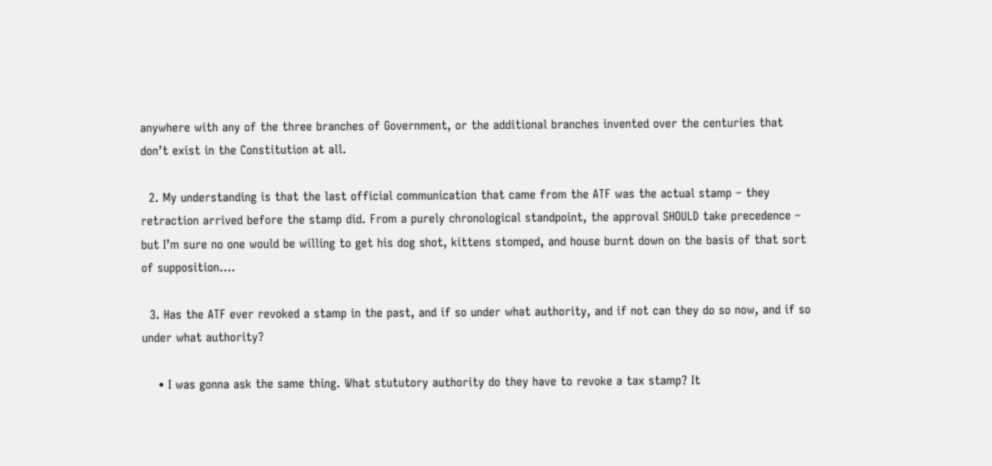anywhere with any of the three branches of Government, or the additional branches invented over the centuries that don’t exist in the Constitution at all.

  2. My understanding is that the last official communication that came from the ATF was the actual stamp – they retraction arrived before the stamp did. From a purely chronological standpoint, the approval SHOULD take precedence – but I’m sure no one would be willing to get his dog shot, kittens stomped, and house burnt down on the basis of that sort of supposition….

  3. Has the ATF ever revoked a stamp in the past, and if so under what authority, and if not can they do so now, and if so under what authority?

    • I was gonna ask the same thing. What stututory authority do they have to revoke a tax stamp? It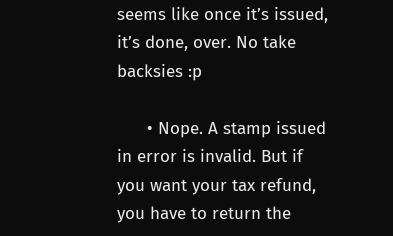seems like once it’s issued, it’s done, over. No take backsies :p

      • Nope. A stamp issued in error is invalid. But if you want your tax refund, you have to return the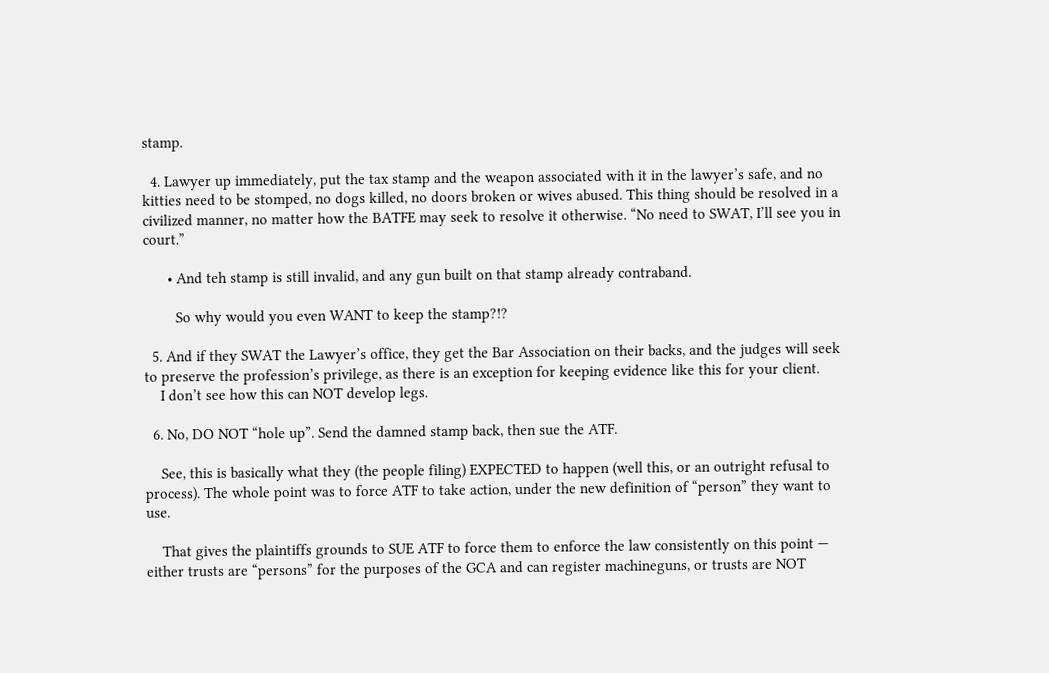stamp.

  4. Lawyer up immediately, put the tax stamp and the weapon associated with it in the lawyer’s safe, and no kitties need to be stomped, no dogs killed, no doors broken or wives abused. This thing should be resolved in a civilized manner, no matter how the BATFE may seek to resolve it otherwise. “No need to SWAT, I’ll see you in court.”

      • And teh stamp is still invalid, and any gun built on that stamp already contraband.

        So why would you even WANT to keep the stamp?!?

  5. And if they SWAT the Lawyer’s office, they get the Bar Association on their backs, and the judges will seek to preserve the profession’s privilege, as there is an exception for keeping evidence like this for your client.
    I don’t see how this can NOT develop legs.

  6. No, DO NOT “hole up”. Send the damned stamp back, then sue the ATF.

    See, this is basically what they (the people filing) EXPECTED to happen (well this, or an outright refusal to process). The whole point was to force ATF to take action, under the new definition of “person” they want to use.

    That gives the plaintiffs grounds to SUE ATF to force them to enforce the law consistently on this point — either trusts are “persons” for the purposes of the GCA and can register machineguns, or trusts are NOT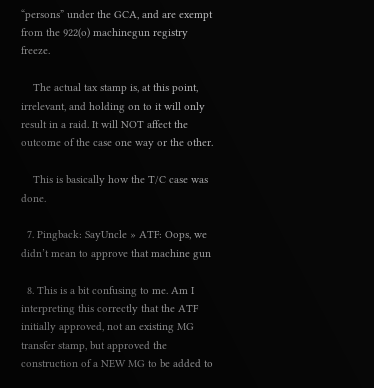“persons” under the GCA, and are exempt from the 922(o) machinegun registry freeze.

    The actual tax stamp is, at this point, irrelevant, and holding on to it will only result in a raid. It will NOT affect the outcome of the case one way or the other.

    This is basically how the T/C case was done.

  7. Pingback: SayUncle » ATF: Oops, we didn’t mean to approve that machine gun

  8. This is a bit confusing to me. Am I interpreting this correctly that the ATF initially approved, not an existing MG transfer stamp, but approved the construction of a NEW MG to be added to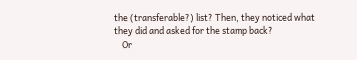the (transferable?) list? Then, they noticed what they did and asked for the stamp back?
    Or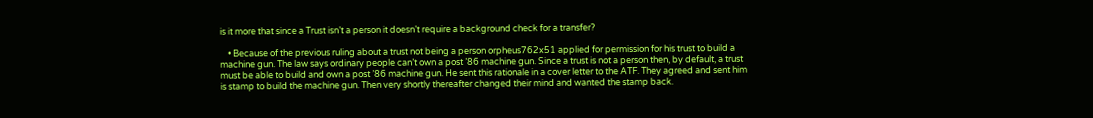is it more that since a Trust isn’t a person it doesn’t require a background check for a transfer?

    • Because of the previous ruling about a trust not being a person orpheus762x51 applied for permission for his trust to build a machine gun. The law says ordinary people can’t own a post ’86 machine gun. Since a trust is not a person then, by default, a trust must be able to build and own a post ’86 machine gun. He sent this rationale in a cover letter to the ATF. They agreed and sent him is stamp to build the machine gun. Then very shortly thereafter changed their mind and wanted the stamp back.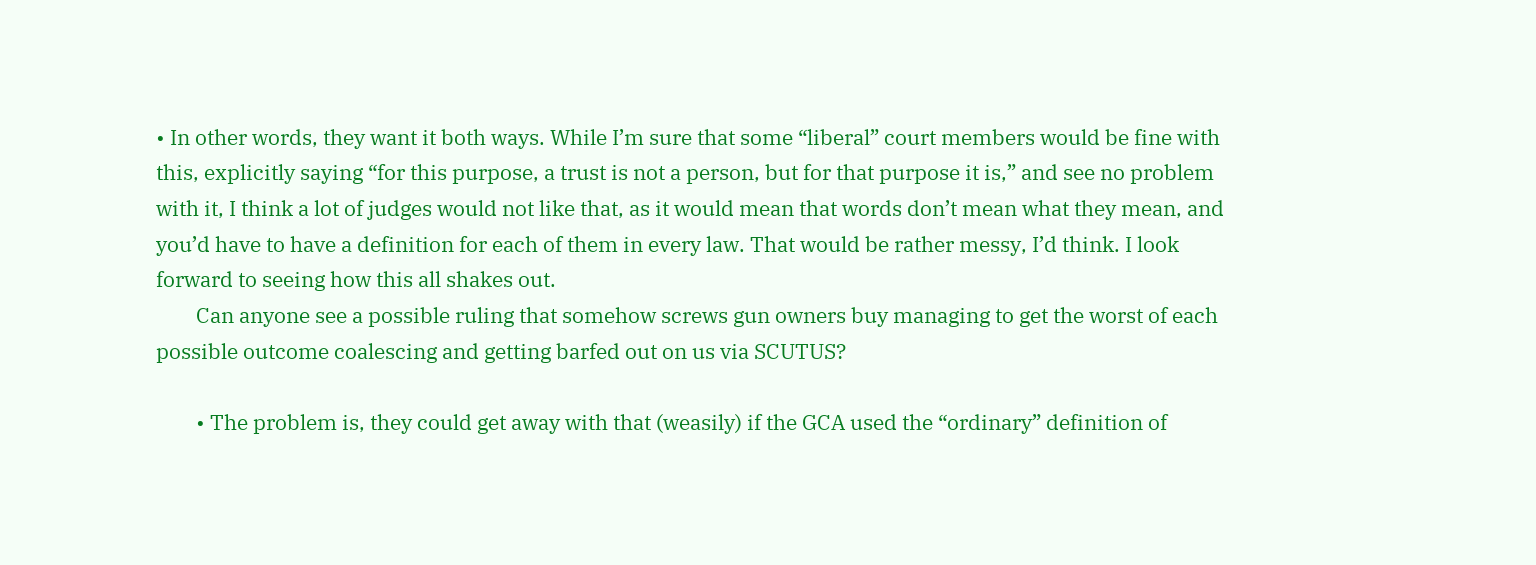• In other words, they want it both ways. While I’m sure that some “liberal” court members would be fine with this, explicitly saying “for this purpose, a trust is not a person, but for that purpose it is,” and see no problem with it, I think a lot of judges would not like that, as it would mean that words don’t mean what they mean, and you’d have to have a definition for each of them in every law. That would be rather messy, I’d think. I look forward to seeing how this all shakes out.
        Can anyone see a possible ruling that somehow screws gun owners buy managing to get the worst of each possible outcome coalescing and getting barfed out on us via SCUTUS?

        • The problem is, they could get away with that (weasily) if the GCA used the “ordinary” definition of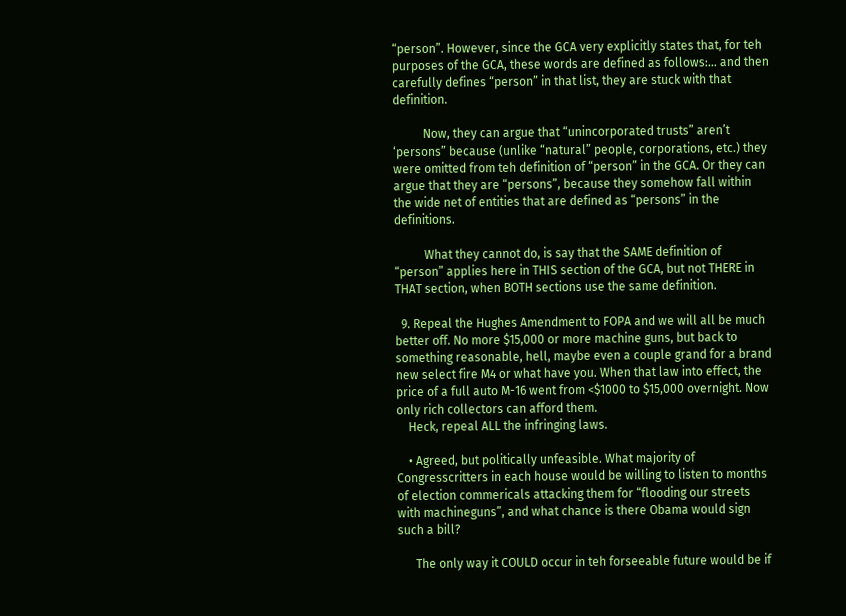“person”. However, since the GCA very explicitly states that, for teh purposes of the GCA, these words are defined as follows:… and then carefully defines “person” in that list, they are stuck with that definition.

          Now, they can argue that “unincorporated trusts” aren’t ‘persons” because (unlike “natural” people, corporations, etc.) they were omitted from teh definition of “person” in the GCA. Or they can argue that they are “persons”, because they somehow fall within the wide net of entities that are defined as “persons” in the definitions.

          What they cannot do, is say that the SAME definition of “person” applies here in THIS section of the GCA, but not THERE in THAT section, when BOTH sections use the same definition.

  9. Repeal the Hughes Amendment to FOPA and we will all be much better off. No more $15,000 or more machine guns, but back to something reasonable, hell, maybe even a couple grand for a brand new select fire M4 or what have you. When that law into effect, the price of a full auto M-16 went from <$1000 to $15,000 overnight. Now only rich collectors can afford them.
    Heck, repeal ALL the infringing laws.

    • Agreed, but politically unfeasible. What majority of Congresscritters in each house would be willing to listen to months of election commericals attacking them for “flooding our streets with machineguns”, and what chance is there Obama would sign such a bill?

      The only way it COULD occur in teh forseeable future would be if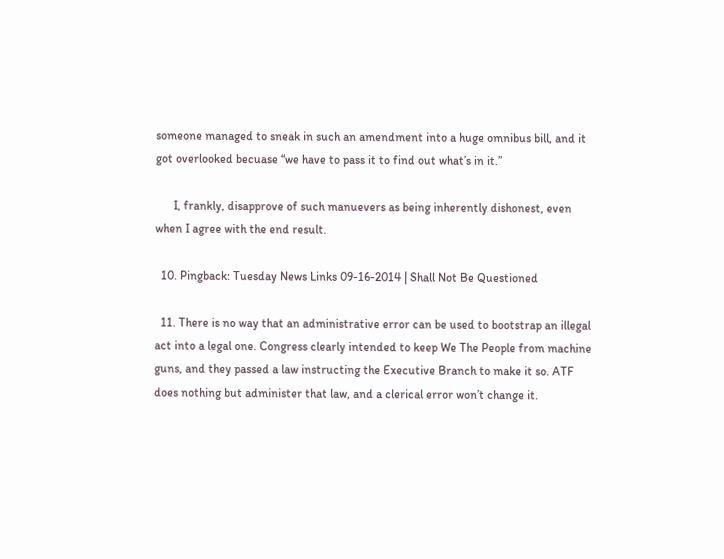someone managed to sneak in such an amendment into a huge omnibus bill, and it got overlooked becuase “we have to pass it to find out what’s in it.”

      I, frankly, disapprove of such manuevers as being inherently dishonest, even when I agree with the end result.

  10. Pingback: Tuesday News Links 09-16-2014 | Shall Not Be Questioned

  11. There is no way that an administrative error can be used to bootstrap an illegal act into a legal one. Congress clearly intended to keep We The People from machine guns, and they passed a law instructing the Executive Branch to make it so. ATF does nothing but administer that law, and a clerical error won’t change it.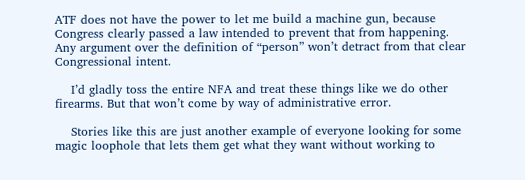ATF does not have the power to let me build a machine gun, because Congress clearly passed a law intended to prevent that from happening. Any argument over the definition of “person” won’t detract from that clear Congressional intent.

    I’d gladly toss the entire NFA and treat these things like we do other firearms. But that won’t come by way of administrative error.

    Stories like this are just another example of everyone looking for some magic loophole that lets them get what they want without working to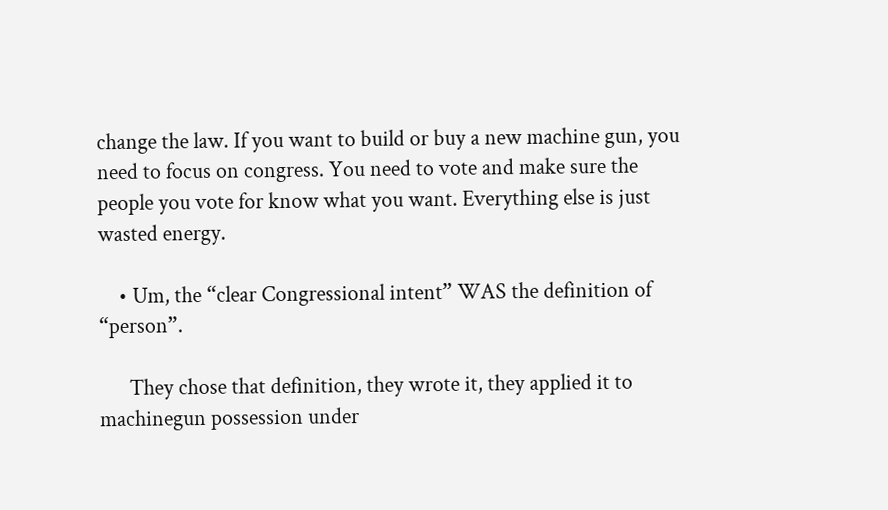change the law. If you want to build or buy a new machine gun, you need to focus on congress. You need to vote and make sure the people you vote for know what you want. Everything else is just wasted energy.

    • Um, the “clear Congressional intent” WAS the definition of “person”.

      They chose that definition, they wrote it, they applied it to machinegun possession under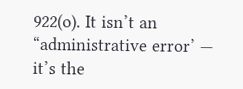922(o). It isn’t an “administrative error’ — it’s the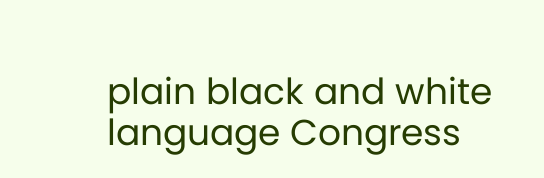plain black and white language Congress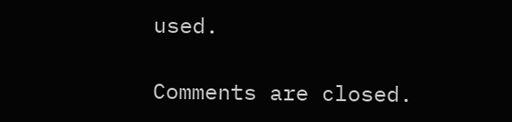used.

Comments are closed.